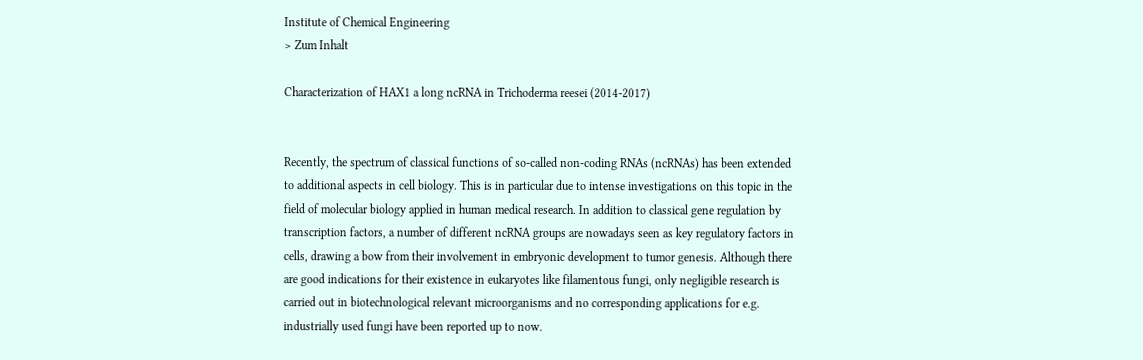Institute of Chemical Engineering
> Zum Inhalt

Characterization of HAX1 a long ncRNA in Trichoderma reesei (2014-2017)


Recently, the spectrum of classical functions of so-called non-coding RNAs (ncRNAs) has been extended to additional aspects in cell biology. This is in particular due to intense investigations on this topic in the field of molecular biology applied in human medical research. In addition to classical gene regulation by transcription factors, a number of different ncRNA groups are nowadays seen as key regulatory factors in cells, drawing a bow from their involvement in embryonic development to tumor genesis. Although there are good indications for their existence in eukaryotes like filamentous fungi, only negligible research is carried out in biotechnological relevant microorganisms and no corresponding applications for e.g. industrially used fungi have been reported up to now.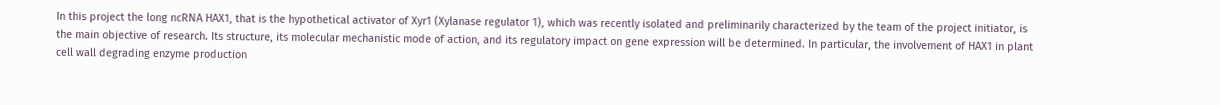In this project the long ncRNA HAX1, that is the hypothetical activator of Xyr1 (Xylanase regulator 1), which was recently isolated and preliminarily characterized by the team of the project initiator, is the main objective of research. Its structure, its molecular mechanistic mode of action, and its regulatory impact on gene expression will be determined. In particular, the involvement of HAX1 in plant cell wall degrading enzyme production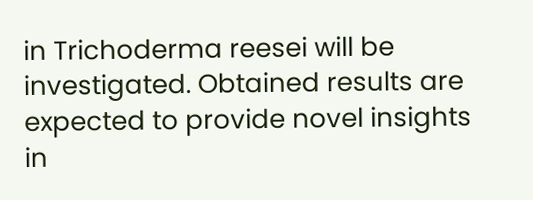in Trichoderma reesei will be investigated. Obtained results are expected to provide novel insights in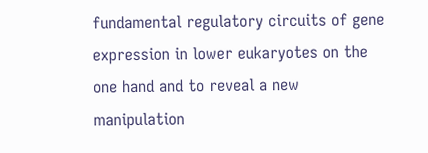fundamental regulatory circuits of gene expression in lower eukaryotes on the one hand and to reveal a new manipulation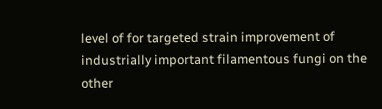level of for targeted strain improvement of industrially important filamentous fungi on the other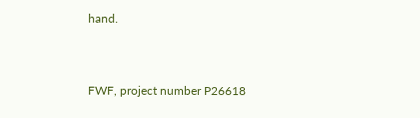hand.



FWF, project number P26618